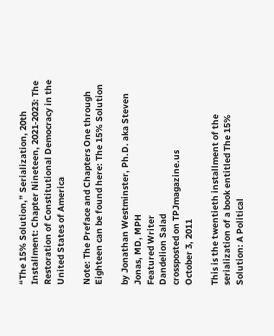“The 15% Solution,” Serialization, 20th Installment: Chapter Nineteen, 2021‑2023: The Restoration of Constitutional Democracy in the United States of America

Note: The Preface and Chapters One through Eighteen can be found here: The 15% Solution

by Jonathan Westminster, Ph.D. aka Steven Jonas, MD, MPH
Featured Writer
Dandelion Salad
crossposted on TPJmagazine.us
October 3, 2011

This is the twentieth installment of the serialization of a book entitled The 15% Solution: A Political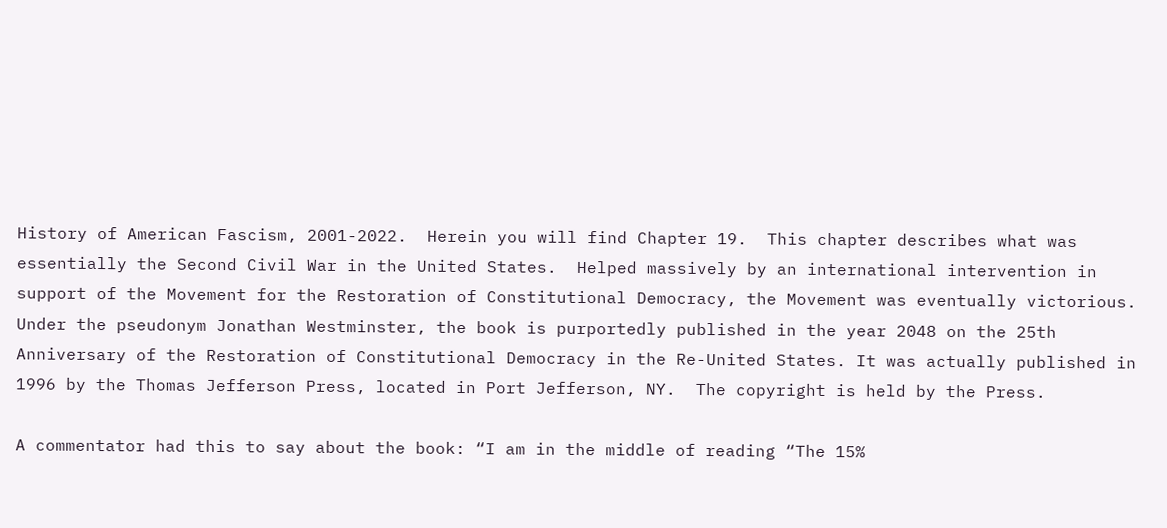History of American Fascism, 2001-2022.  Herein you will find Chapter 19.  This chapter describes what was essentially the Second Civil War in the United States.  Helped massively by an international intervention in support of the Movement for the Restoration of Constitutional Democracy, the Movement was eventually victorious. Under the pseudonym Jonathan Westminster, the book is purportedly published in the year 2048 on the 25th Anniversary of the Restoration of Constitutional Democracy in the Re-United States. It was actually published in 1996 by the Thomas Jefferson Press, located in Port Jefferson, NY.  The copyright is held by the Press.

A commentator had this to say about the book: “I am in the middle of reading “The 15%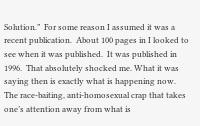Solution.”  For some reason I assumed it was a recent publication.  About 100 pages in I looked to see when it was published.  It was published in 1996.  That absolutely shocked me. What it was saying then is exactly what is happening now.  The race-baiting, anti-homosexual crap that takes one’s attention away from what is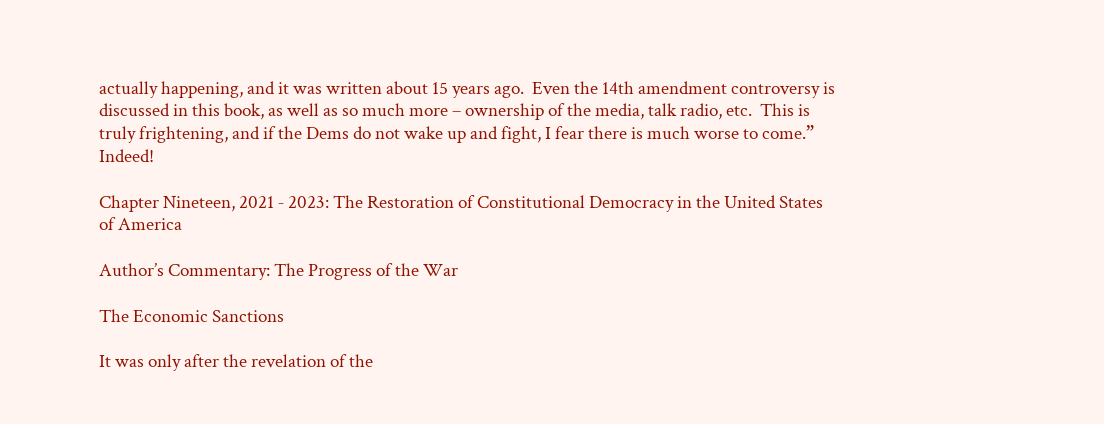actually happening, and it was written about 15 years ago.  Even the 14th amendment controversy is discussed in this book, as well as so much more – ownership of the media, talk radio, etc.  This is truly frightening, and if the Dems do not wake up and fight, I fear there is much worse to come.”  Indeed!

Chapter Nineteen, 2021 ‑ 2023: The Restoration of Constitutional Democracy in the United States of America

Author’s Commentary: The Progress of the War

The Economic Sanctions

It was only after the revelation of the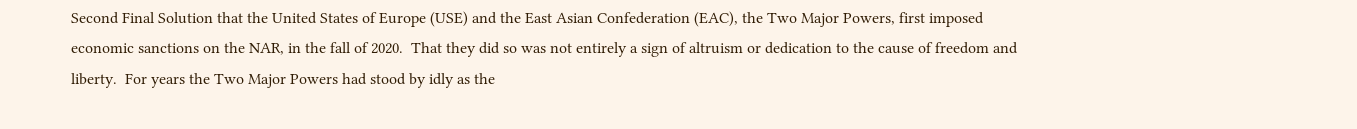Second Final Solution that the United States of Europe (USE) and the East Asian Confederation (EAC), the Two Major Powers, first imposed economic sanctions on the NAR, in the fall of 2020.  That they did so was not entirely a sign of altruism or dedication to the cause of freedom and liberty.  For years the Two Major Powers had stood by idly as the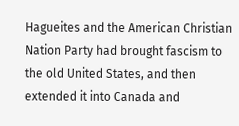Hagueites and the American Christian Nation Party had brought fascism to the old United States, and then extended it into Canada and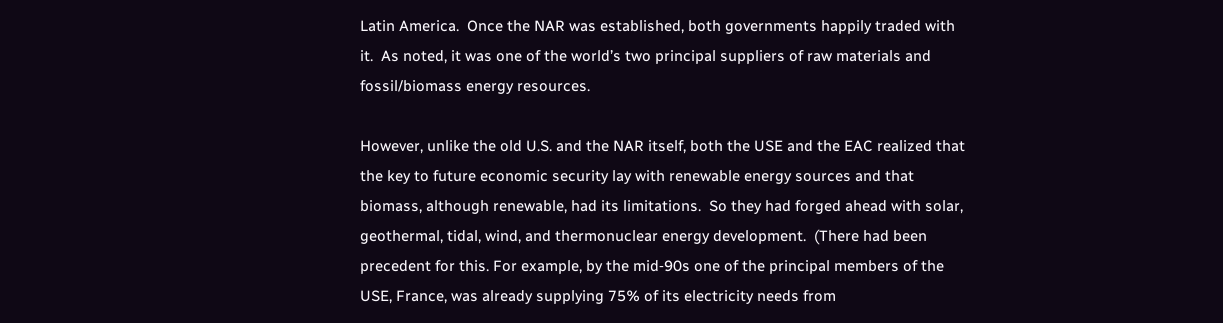Latin America.  Once the NAR was established, both governments happily traded with it.  As noted, it was one of the world’s two principal suppliers of raw materials and fossil/biomass energy resources.

However, unlike the old U.S. and the NAR itself, both the USE and the EAC realized that the key to future economic security lay with renewable energy sources and that biomass, although renewable, had its limitations.  So they had forged ahead with solar, geothermal, tidal, wind, and thermonuclear energy development.  (There had been precedent for this. For example, by the mid‑90s one of the principal members of the USE, France, was already supplying 75% of its electricity needs from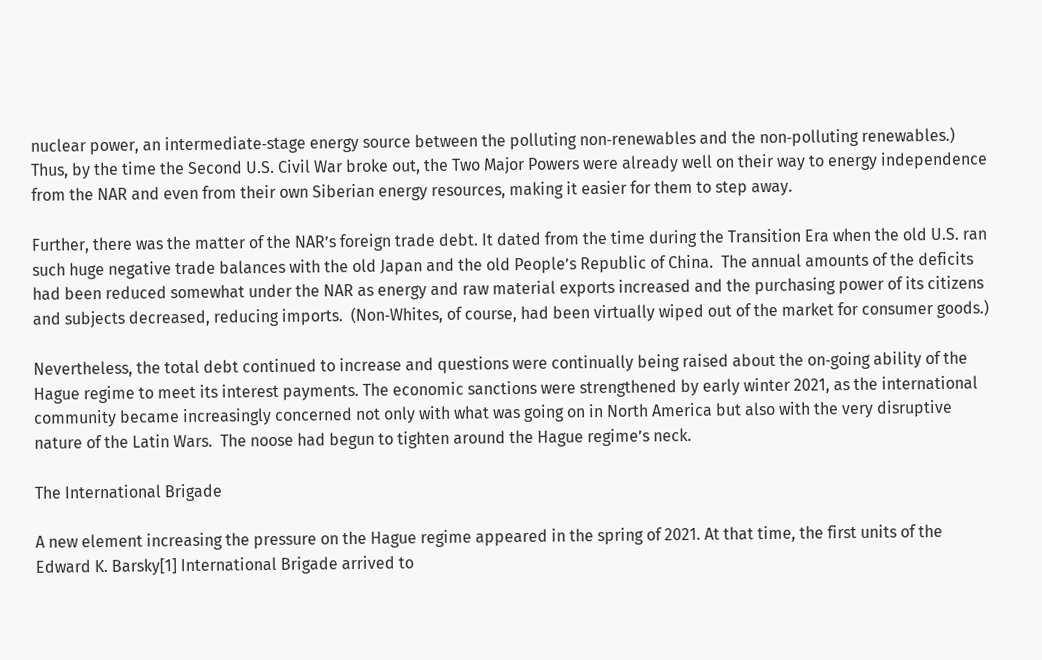nuclear power, an intermediate‑stage energy source between the polluting non‑renewables and the non‑polluting renewables.)  Thus, by the time the Second U.S. Civil War broke out, the Two Major Powers were already well on their way to energy independence from the NAR and even from their own Siberian energy resources, making it easier for them to step away.

Further, there was the matter of the NAR’s foreign trade debt. It dated from the time during the Transition Era when the old U.S. ran such huge negative trade balances with the old Japan and the old People’s Republic of China.  The annual amounts of the deficits had been reduced somewhat under the NAR as energy and raw material exports increased and the purchasing power of its citizens and subjects decreased, reducing imports.  (Non‑Whites, of course, had been virtually wiped out of the market for consumer goods.)

Nevertheless, the total debt continued to increase and questions were continually being raised about the on‑going ability of the Hague regime to meet its interest payments. The economic sanctions were strengthened by early winter 2021, as the international community became increasingly concerned not only with what was going on in North America but also with the very disruptive nature of the Latin Wars.  The noose had begun to tighten around the Hague regime’s neck.

The International Brigade

A new element increasing the pressure on the Hague regime appeared in the spring of 2021. At that time, the first units of the Edward K. Barsky[1] International Brigade arrived to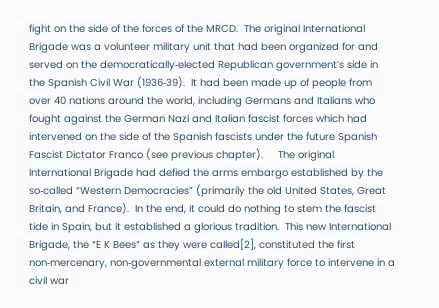fight on the side of the forces of the MRCD.  The original International Brigade was a volunteer military unit that had been organized for and served on the democratically‑elected Republican government’s side in the Spanish Civil War (1936‑39).  It had been made up of people from over 40 nations around the world, including Germans and Italians who fought against the German Nazi and Italian fascist forces which had intervened on the side of the Spanish fascists under the future Spanish Fascist Dictator Franco (see previous chapter).     The original International Brigade had defied the arms embargo established by the so‑called “Western Democracies” (primarily the old United States, Great Britain, and France).  In the end, it could do nothing to stem the fascist tide in Spain, but it established a glorious tradition.  This new International Brigade, the “E K Bees” as they were called[2], constituted the first non‑mercenary, non‑governmental external military force to intervene in a civil war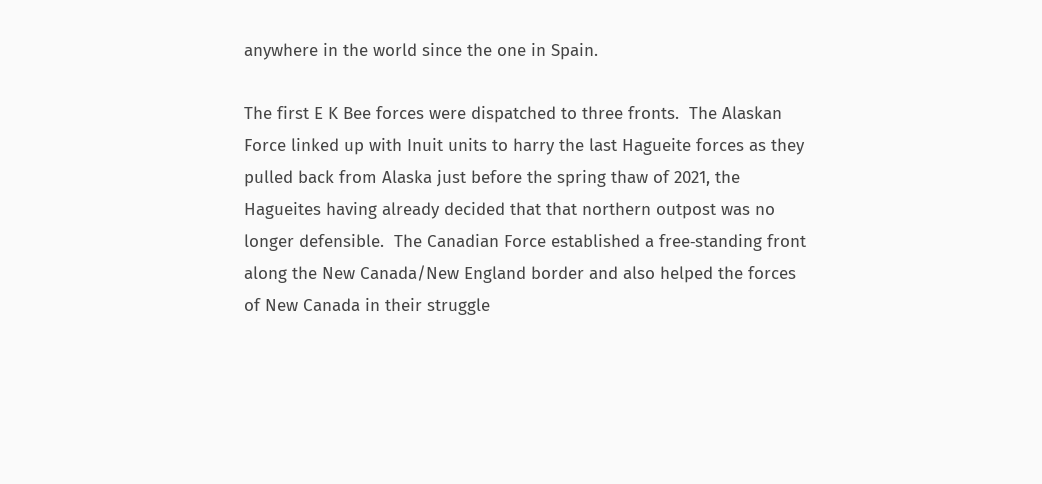anywhere in the world since the one in Spain.

The first E K Bee forces were dispatched to three fronts.  The Alaskan Force linked up with Inuit units to harry the last Hagueite forces as they pulled back from Alaska just before the spring thaw of 2021, the Hagueites having already decided that that northern outpost was no longer defensible.  The Canadian Force established a free‑standing front along the New Canada/New England border and also helped the forces of New Canada in their struggle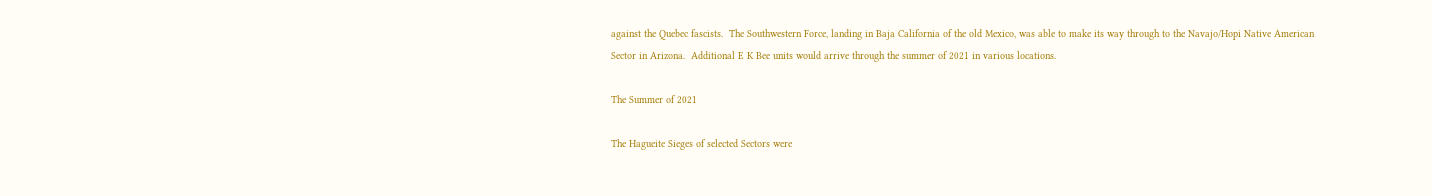against the Quebec fascists.  The Southwestern Force, landing in Baja California of the old Mexico, was able to make its way through to the Navajo/Hopi Native American Sector in Arizona.  Additional E K Bee units would arrive through the summer of 2021 in various locations.

The Summer of 2021

The Hagueite Sieges of selected Sectors were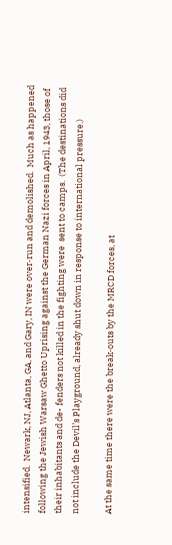intensified.  Newark, NJ, Atlanta, GA, and Gary, IN were over‑run and demolished.  Much as happened following the Jewish Warsaw Ghetto Uprising against the German Nazi forces in April, 1943, those of their inhabitants and de- fenders not killed in the fighting were  sent to camps.  (The destinations did not include the Devil’s Playground, already shut down in response to international pressure.)

At the same time there were the break‑outs by the MRCD forces, at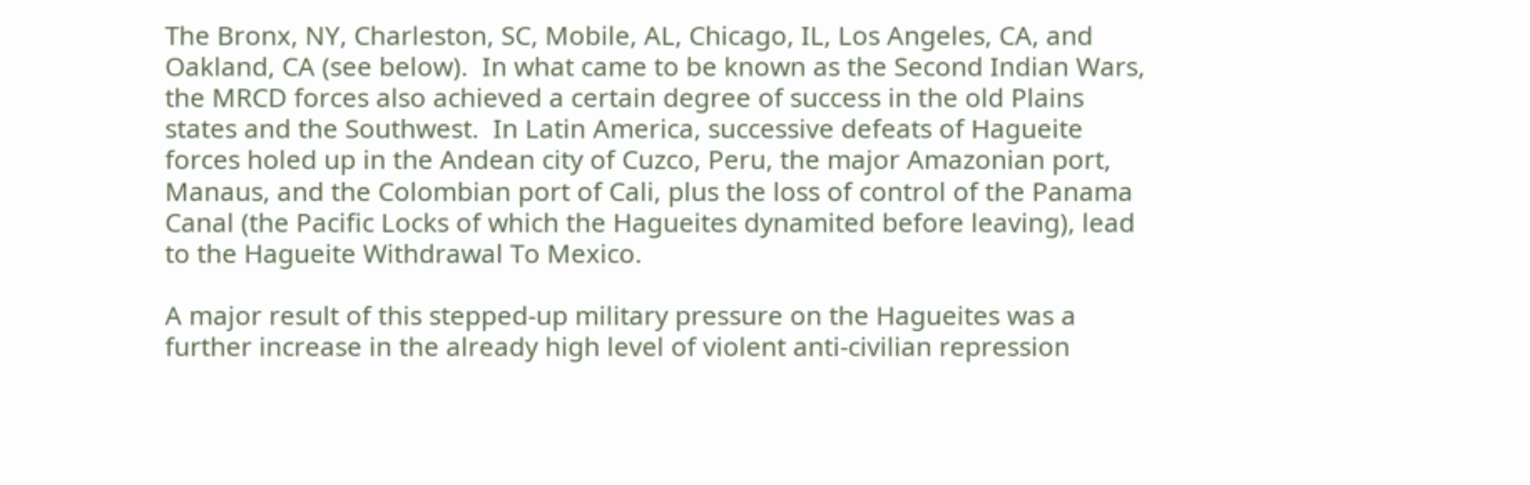The Bronx, NY, Charleston, SC, Mobile, AL, Chicago, IL, Los Angeles, CA, and Oakland, CA (see below).  In what came to be known as the Second Indian Wars, the MRCD forces also achieved a certain degree of success in the old Plains states and the Southwest.  In Latin America, successive defeats of Hagueite forces holed up in the Andean city of Cuzco, Peru, the major Amazonian port, Manaus, and the Colombian port of Cali, plus the loss of control of the Panama Canal (the Pacific Locks of which the Hagueites dynamited before leaving), lead to the Hagueite Withdrawal To Mexico.

A major result of this stepped‑up military pressure on the Hagueites was a further increase in the already high level of violent anti‑civilian repression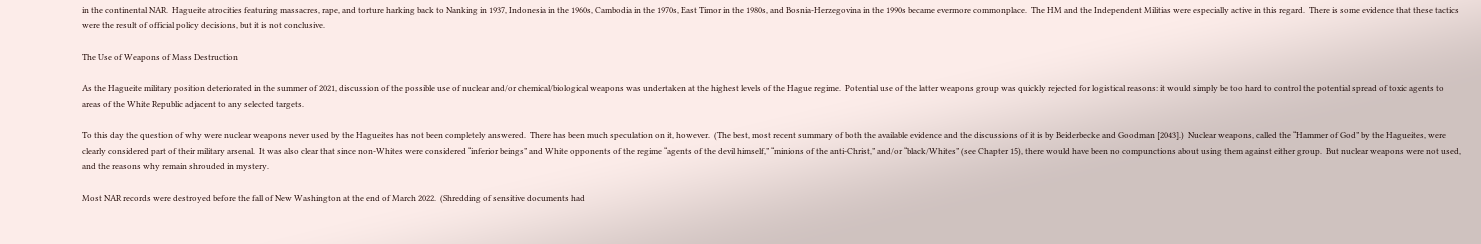in the continental NAR.  Hagueite atrocities featuring massacres, rape, and torture harking back to Nanking in 1937, Indonesia in the 1960s, Cambodia in the 1970s, East Timor in the 1980s, and Bosnia‑Herzegovina in the 1990s became evermore commonplace.  The HM and the Independent Militias were especially active in this regard.  There is some evidence that these tactics were the result of official policy decisions, but it is not conclusive.

The Use of Weapons of Mass Destruction

As the Hagueite military position deteriorated in the summer of 2021, discussion of the possible use of nuclear and/or chemical/biological weapons was undertaken at the highest levels of the Hague regime.  Potential use of the latter weapons group was quickly rejected for logistical reasons: it would simply be too hard to control the potential spread of toxic agents to areas of the White Republic adjacent to any selected targets.

To this day the question of why were nuclear weapons never used by the Hagueites has not been completely answered.  There has been much speculation on it, however.  (The best, most recent summary of both the available evidence and the discussions of it is by Beiderbecke and Goodman [2043].)  Nuclear weapons, called the “Hammer of God” by the Hagueites, were clearly considered part of their military arsenal.  It was also clear that since non‑Whites were considered “inferior beings” and White opponents of the regime “agents of the devil himself,” “minions of the anti‑Christ,” and/or “black/Whites” (see Chapter 15), there would have been no compunctions about using them against either group.  But nuclear weapons were not used, and the reasons why remain shrouded in mystery.

Most NAR records were destroyed before the fall of New Washington at the end of March 2022.  (Shredding of sensitive documents had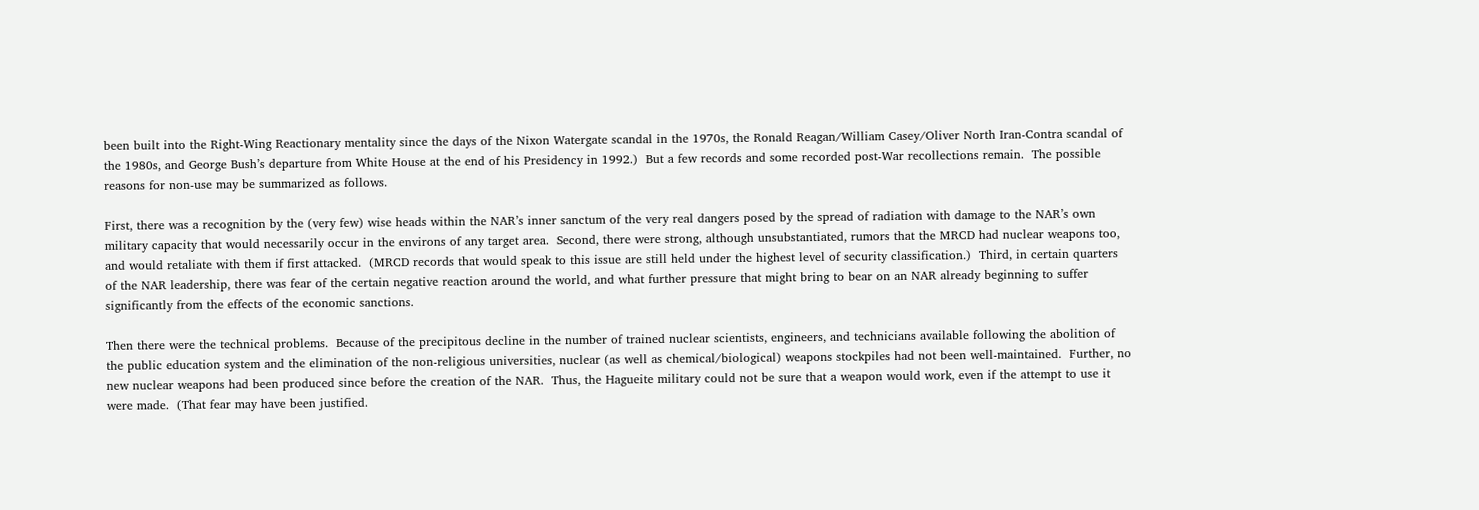been built into the Right‑Wing Reactionary mentality since the days of the Nixon Watergate scandal in the 1970s, the Ronald Reagan/William Casey/Oliver North Iran‑Contra scandal of the 1980s, and George Bush’s departure from White House at the end of his Presidency in 1992.)  But a few records and some recorded post‑War recollections remain.  The possible reasons for non‑use may be summarized as follows.

First, there was a recognition by the (very few) wise heads within the NAR’s inner sanctum of the very real dangers posed by the spread of radiation with damage to the NAR’s own military capacity that would necessarily occur in the environs of any target area.  Second, there were strong, although unsubstantiated, rumors that the MRCD had nuclear weapons too, and would retaliate with them if first attacked.  (MRCD records that would speak to this issue are still held under the highest level of security classification.)  Third, in certain quarters of the NAR leadership, there was fear of the certain negative reaction around the world, and what further pressure that might bring to bear on an NAR already beginning to suffer significantly from the effects of the economic sanctions.

Then there were the technical problems.  Because of the precipitous decline in the number of trained nuclear scientists, engineers, and technicians available following the abolition of the public education system and the elimination of the non‑religious universities, nuclear (as well as chemical/biological) weapons stockpiles had not been well‑maintained.  Further, no new nuclear weapons had been produced since before the creation of the NAR.  Thus, the Hagueite military could not be sure that a weapon would work, even if the attempt to use it were made.  (That fear may have been justified.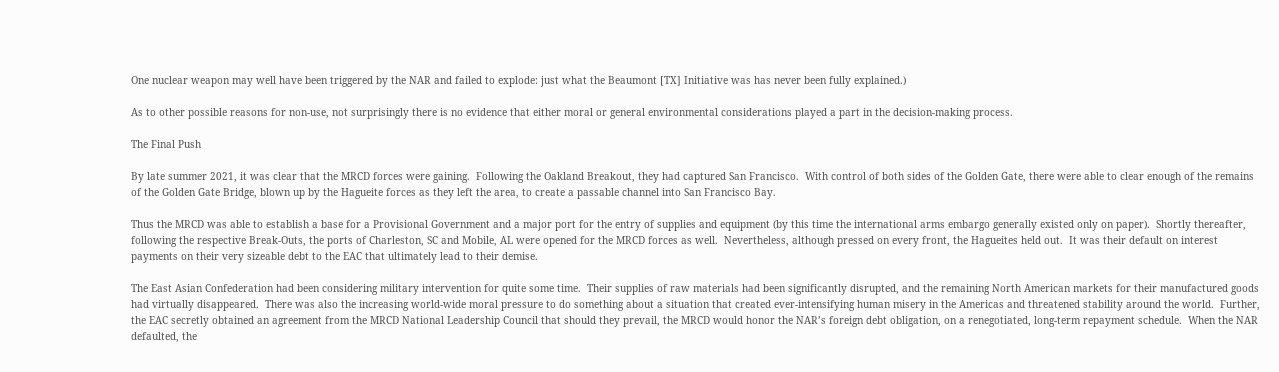One nuclear weapon may well have been triggered by the NAR and failed to explode: just what the Beaumont [TX] Initiative was has never been fully explained.)

As to other possible reasons for non‑use, not surprisingly there is no evidence that either moral or general environmental considerations played a part in the decision‑making process.

The Final Push

By late summer 2021, it was clear that the MRCD forces were gaining.  Following the Oakland Breakout, they had captured San Francisco.  With control of both sides of the Golden Gate, there were able to clear enough of the remains of the Golden Gate Bridge, blown up by the Hagueite forces as they left the area, to create a passable channel into San Francisco Bay.

Thus the MRCD was able to establish a base for a Provisional Government and a major port for the entry of supplies and equipment (by this time the international arms embargo generally existed only on paper).  Shortly thereafter, following the respective Break‑Outs, the ports of Charleston, SC and Mobile, AL were opened for the MRCD forces as well.  Nevertheless, although pressed on every front, the Hagueites held out.  It was their default on interest payments on their very sizeable debt to the EAC that ultimately lead to their demise.

The East Asian Confederation had been considering military intervention for quite some time.  Their supplies of raw materials had been significantly disrupted, and the remaining North American markets for their manufactured goods had virtually disappeared.  There was also the increasing world‑wide moral pressure to do something about a situation that created ever‑intensifying human misery in the Americas and threatened stability around the world.  Further, the EAC secretly obtained an agreement from the MRCD National Leadership Council that should they prevail, the MRCD would honor the NAR’s foreign debt obligation, on a renegotiated, long‑term repayment schedule.  When the NAR defaulted, the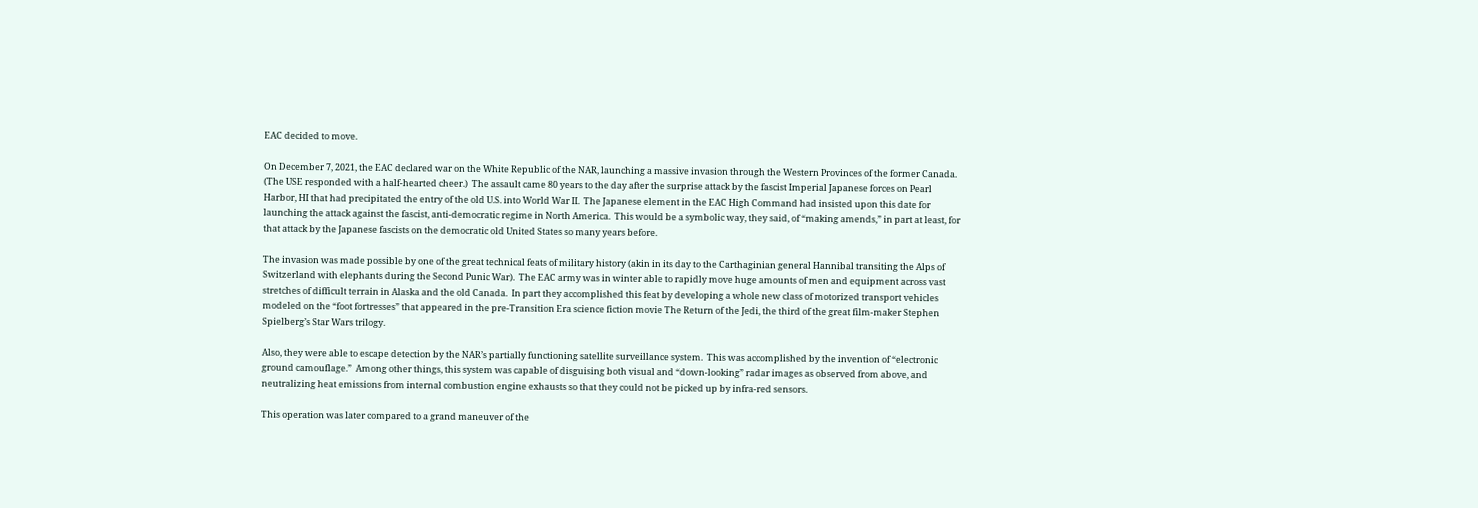EAC decided to move.

On December 7, 2021, the EAC declared war on the White Republic of the NAR, launching a massive invasion through the Western Provinces of the former Canada.  (The USE responded with a half‑hearted cheer.)  The assault came 80 years to the day after the surprise attack by the fascist Imperial Japanese forces on Pearl Harbor, HI that had precipitated the entry of the old U.S. into World War II.  The Japanese element in the EAC High Command had insisted upon this date for launching the attack against the fascist, anti‑democratic regime in North America.  This would be a symbolic way, they said, of “making amends,” in part at least, for that attack by the Japanese fascists on the democratic old United States so many years before.

The invasion was made possible by one of the great technical feats of military history (akin in its day to the Carthaginian general Hannibal transiting the Alps of Switzerland with elephants during the Second Punic War).  The EAC army was in winter able to rapidly move huge amounts of men and equipment across vast stretches of difficult terrain in Alaska and the old Canada.  In part they accomplished this feat by developing a whole new class of motorized transport vehicles modeled on the “foot fortresses” that appeared in the pre‑Transition Era science fiction movie The Return of the Jedi, the third of the great film‑maker Stephen Spielberg’s Star Wars trilogy.

Also, they were able to escape detection by the NAR’s partially functioning satellite surveillance system.  This was accomplished by the invention of “electronic ground camouflage.”  Among other things, this system was capable of disguising both visual and “down‑looking” radar images as observed from above, and neutralizing heat emissions from internal combustion engine exhausts so that they could not be picked up by infra‑red sensors.

This operation was later compared to a grand maneuver of the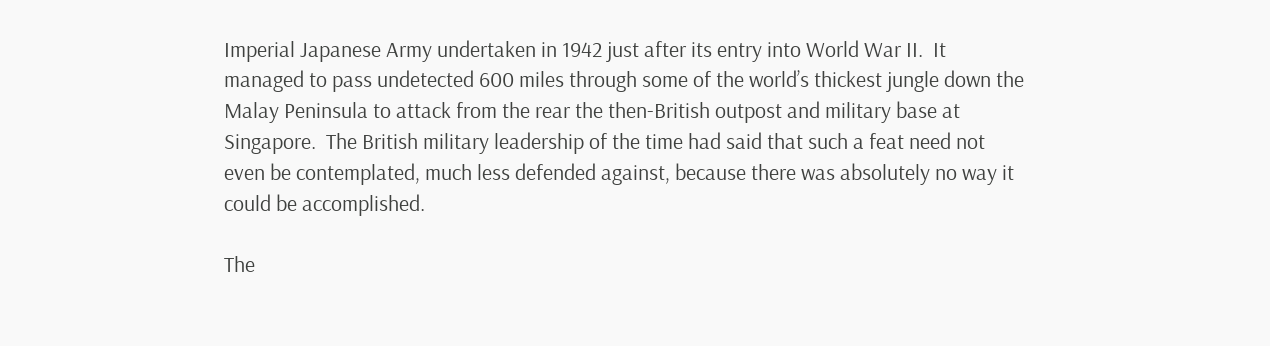Imperial Japanese Army undertaken in 1942 just after its entry into World War II.  It managed to pass undetected 600 miles through some of the world’s thickest jungle down the Malay Peninsula to attack from the rear the then‑British outpost and military base at Singapore.  The British military leadership of the time had said that such a feat need not even be contemplated, much less defended against, because there was absolutely no way it could be accomplished.

The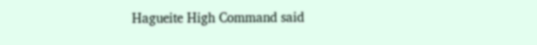Hagueite High Command said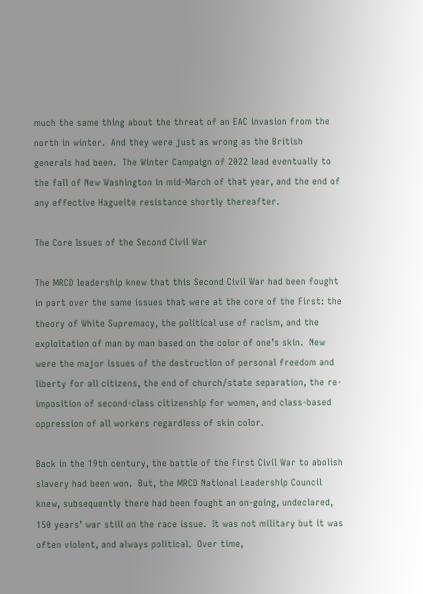much the same thing about the threat of an EAC invasion from the north in winter.  And they were just as wrong as the British generals had been.  The Winter Campaign of 2022 lead eventually to the fall of New Washington in mid‑March of that year, and the end of any effective Hagueite resistance shortly thereafter.

The Core Issues of the Second Civil War

The MRCD leadership knew that this Second Civil War had been fought in part over the same issues that were at the core of the First: the theory of White Supremacy, the political use of racism, and the exploitation of man by man based on the color of one’s skin.  New were the major issues of the destruction of personal freedom and liberty for all citizens, the end of church/state separation, the re-imposition of second‑class citizenship for women, and class‑based oppression of all workers regardless of skin color.

Back in the 19th century, the battle of the First Civil War to abolish slavery had been won.  But, the MRCD National Leadership Council knew, subsequently there had been fought an on‑going, undeclared, 150 years’ war still on the race issue.  It was not military but it was often violent, and always political.  Over time,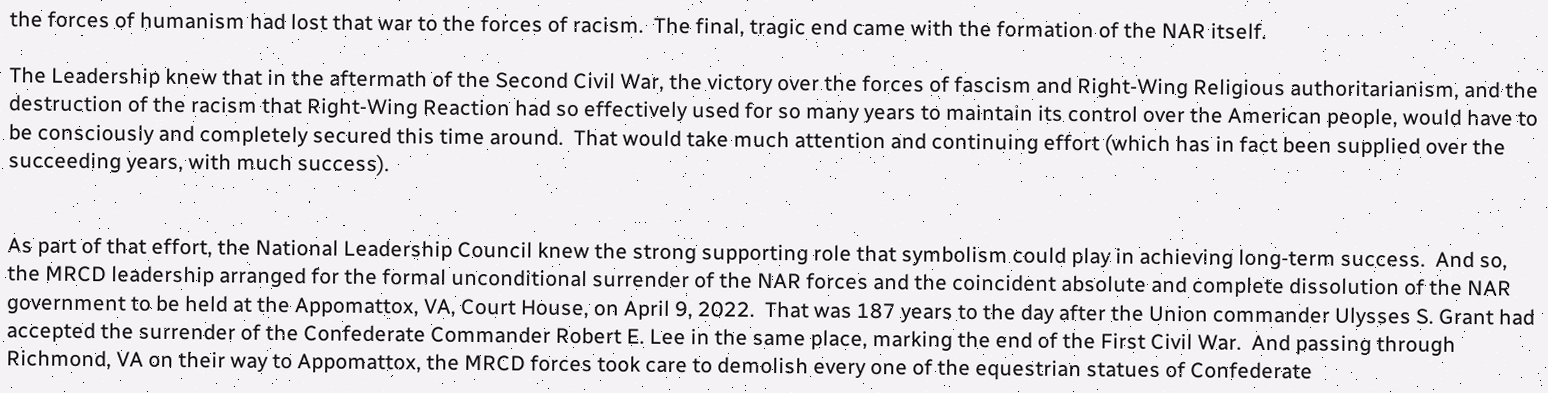the forces of humanism had lost that war to the forces of racism.  The final, tragic end came with the formation of the NAR itself.

The Leadership knew that in the aftermath of the Second Civil War, the victory over the forces of fascism and Right‑Wing Religious authoritarianism, and the destruction of the racism that Right‑Wing Reaction had so effectively used for so many years to maintain its control over the American people, would have to be consciously and completely secured this time around.  That would take much attention and continuing effort (which has in fact been supplied over the succeeding years, with much success).


As part of that effort, the National Leadership Council knew the strong supporting role that symbolism could play in achieving long‑term success.  And so, the MRCD leadership arranged for the formal unconditional surrender of the NAR forces and the coincident absolute and complete dissolution of the NAR government to be held at the Appomattox, VA, Court House, on April 9, 2022.  That was 187 years to the day after the Union commander Ulysses S. Grant had accepted the surrender of the Confederate Commander Robert E. Lee in the same place, marking the end of the First Civil War.  And passing through Richmond, VA on their way to Appomattox, the MRCD forces took care to demolish every one of the equestrian statues of Confederate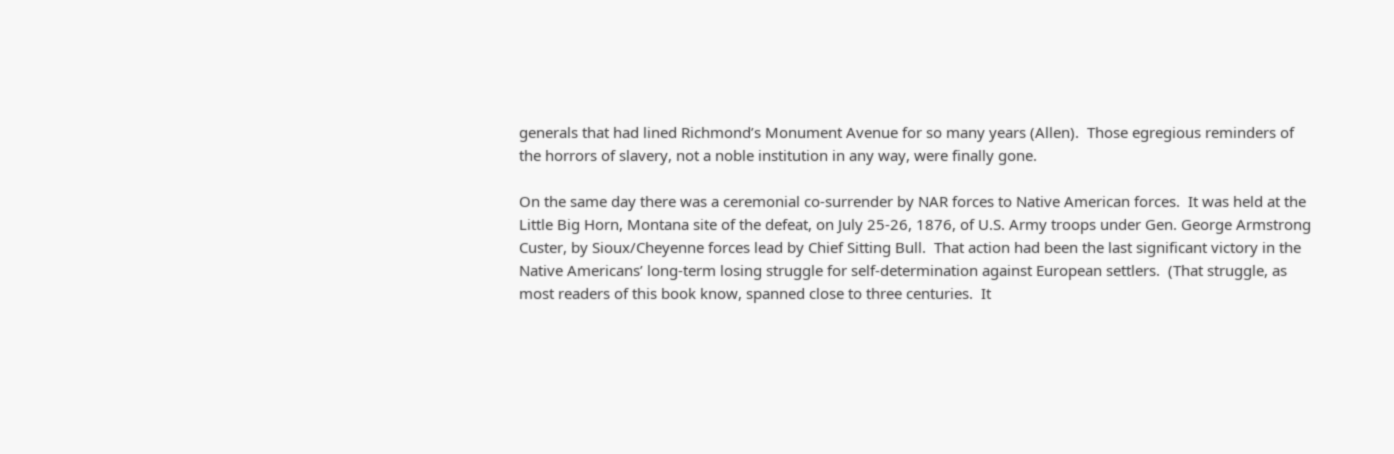generals that had lined Richmond’s Monument Avenue for so many years (Allen).  Those egregious reminders of the horrors of slavery, not a noble institution in any way, were finally gone.

On the same day there was a ceremonial co‑surrender by NAR forces to Native American forces.  It was held at the Little Big Horn, Montana site of the defeat, on July 25‑26, 1876, of U.S. Army troops under Gen. George Armstrong Custer, by Sioux/Cheyenne forces lead by Chief Sitting Bull.  That action had been the last significant victory in the Native Americans’ long‑term losing struggle for self‑determination against European settlers.  (That struggle, as most readers of this book know, spanned close to three centuries.  It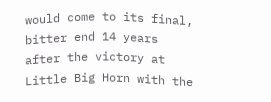would come to its final, bitter end 14 years after the victory at Little Big Horn with the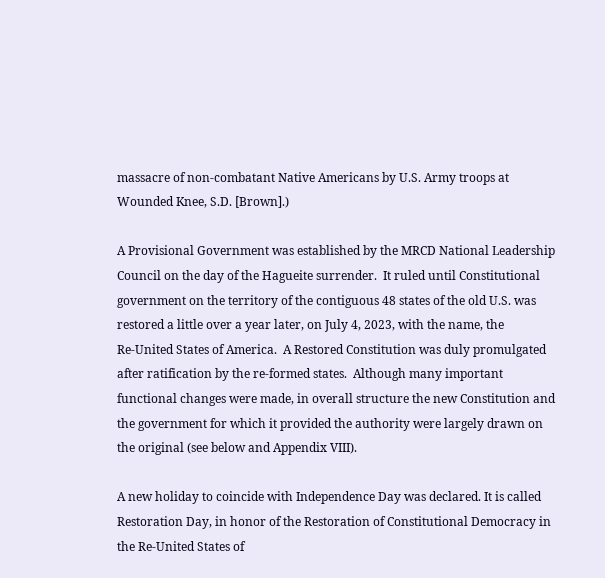massacre of non‑combatant Native Americans by U.S. Army troops at Wounded Knee, S.D. [Brown].)

A Provisional Government was established by the MRCD National Leadership Council on the day of the Hagueite surrender.  It ruled until Constitutional government on the territory of the contiguous 48 states of the old U.S. was restored a little over a year later, on July 4, 2023, with the name, the Re‑United States of America.  A Restored Constitution was duly promulgated after ratification by the re‑formed states.  Although many important functional changes were made, in overall structure the new Constitution and the government for which it provided the authority were largely drawn on the original (see below and Appendix VIII).

A new holiday to coincide with Independence Day was declared. It is called Restoration Day, in honor of the Restoration of Constitutional Democracy in the Re‑United States of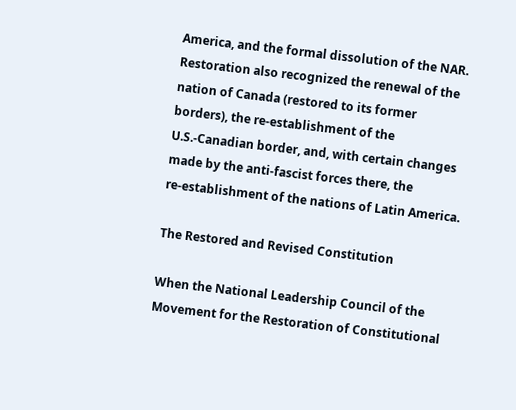America, and the formal dissolution of the NAR.  Restoration also recognized the renewal of the nation of Canada (restored to its former borders), the re‑establishment of the U.S.‑Canadian border, and, with certain changes made by the anti‑fascist forces there, the re‑establishment of the nations of Latin America.

The Restored and Revised Constitution

When the National Leadership Council of the Movement for the Restoration of Constitutional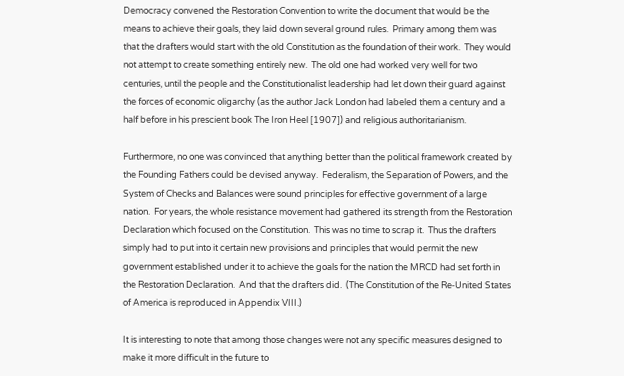Democracy convened the Restoration Convention to write the document that would be the means to achieve their goals, they laid down several ground rules.  Primary among them was that the drafters would start with the old Constitution as the foundation of their work.  They would not attempt to create something entirely new.  The old one had worked very well for two centuries, until the people and the Constitutionalist leadership had let down their guard against the forces of economic oligarchy (as the author Jack London had labeled them a century and a half before in his prescient book The Iron Heel [1907]) and religious authoritarianism.

Furthermore, no one was convinced that anything better than the political framework created by the Founding Fathers could be devised anyway.  Federalism, the Separation of Powers, and the System of Checks and Balances were sound principles for effective government of a large nation.  For years, the whole resistance movement had gathered its strength from the Restoration Declaration which focused on the Constitution.  This was no time to scrap it.  Thus the drafters simply had to put into it certain new provisions and principles that would permit the new government established under it to achieve the goals for the nation the MRCD had set forth in the Restoration Declaration.  And that the drafters did.  (The Constitution of the Re‑United States of America is reproduced in Appendix VIII.)

It is interesting to note that among those changes were not any specific measures designed to make it more difficult in the future to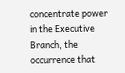concentrate power in the Executive Branch, the occurrence that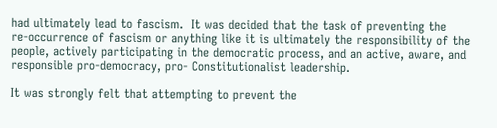had ultimately lead to fascism.  It was decided that the task of preventing the re‑occurrence of fascism or anything like it is ultimately the responsibility of the people, actively participating in the democratic process, and an active, aware, and responsible pro‑democracy, pro‑ Constitutionalist leadership.

It was strongly felt that attempting to prevent the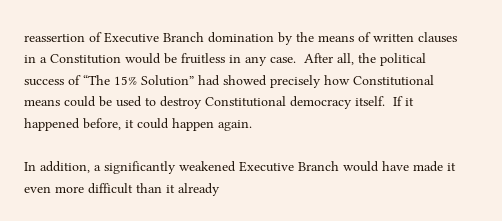reassertion of Executive Branch domination by the means of written clauses in a Constitution would be fruitless in any case.  After all, the political success of “The 15% Solution” had showed precisely how Constitutional means could be used to destroy Constitutional democracy itself.  If it happened before, it could happen again.

In addition, a significantly weakened Executive Branch would have made it even more difficult than it already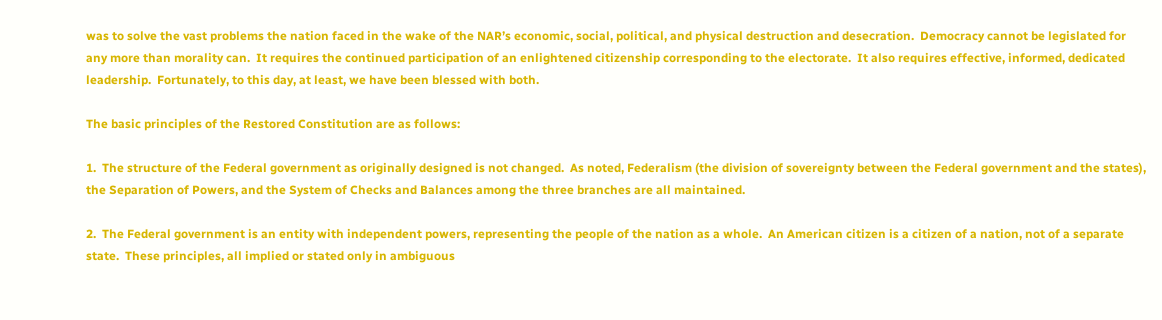was to solve the vast problems the nation faced in the wake of the NAR’s economic, social, political, and physical destruction and desecration.  Democracy cannot be legislated for any more than morality can.  It requires the continued participation of an enlightened citizenship corresponding to the electorate.  It also requires effective, informed, dedicated leadership.  Fortunately, to this day, at least, we have been blessed with both.

The basic principles of the Restored Constitution are as follows:

1.  The structure of the Federal government as originally designed is not changed.  As noted, Federalism (the division of sovereignty between the Federal government and the states), the Separation of Powers, and the System of Checks and Balances among the three branches are all maintained.

2.  The Federal government is an entity with independent powers, representing the people of the nation as a whole.  An American citizen is a citizen of a nation, not of a separate state.  These principles, all implied or stated only in ambiguous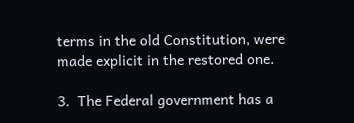terms in the old Constitution, were made explicit in the restored one.

3.  The Federal government has a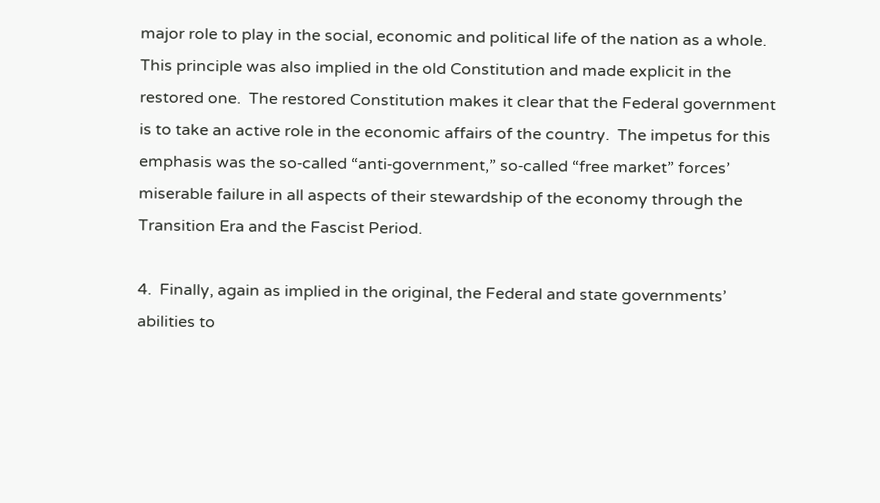major role to play in the social, economic and political life of the nation as a whole.  This principle was also implied in the old Constitution and made explicit in the restored one.  The restored Constitution makes it clear that the Federal government is to take an active role in the economic affairs of the country.  The impetus for this emphasis was the so‑called “anti‑government,” so‑called “free market” forces’ miserable failure in all aspects of their stewardship of the economy through the Transition Era and the Fascist Period.

4.  Finally, again as implied in the original, the Federal and state governments’ abilities to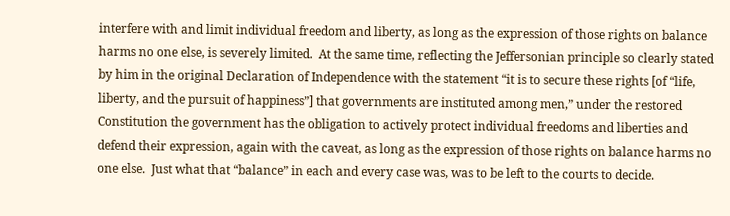interfere with and limit individual freedom and liberty, as long as the expression of those rights on balance harms no one else, is severely limited.  At the same time, reflecting the Jeffersonian principle so clearly stated by him in the original Declaration of Independence with the statement “it is to secure these rights [of “life, liberty, and the pursuit of happiness”] that governments are instituted among men,” under the restored Constitution the government has the obligation to actively protect individual freedoms and liberties and defend their expression, again with the caveat, as long as the expression of those rights on balance harms no one else.  Just what that “balance” in each and every case was, was to be left to the courts to decide.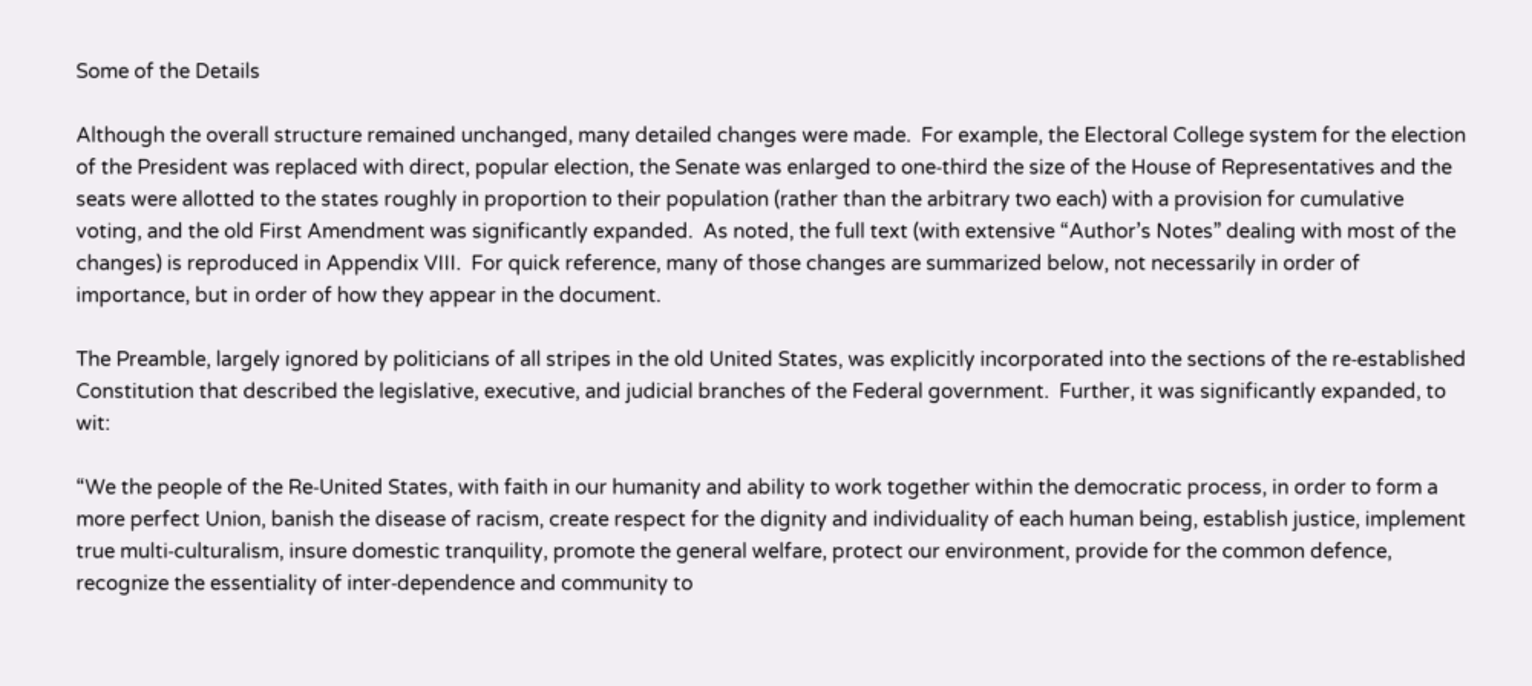Some of the Details

Although the overall structure remained unchanged, many detailed changes were made.  For example, the Electoral College system for the election of the President was replaced with direct, popular election, the Senate was enlarged to one‑third the size of the House of Representatives and the seats were allotted to the states roughly in proportion to their population (rather than the arbitrary two each) with a provision for cumulative voting, and the old First Amendment was significantly expanded.  As noted, the full text (with extensive “Author’s Notes” dealing with most of the changes) is reproduced in Appendix VIII.  For quick reference, many of those changes are summarized below, not necessarily in order of importance, but in order of how they appear in the document.

The Preamble, largely ignored by politicians of all stripes in the old United States, was explicitly incorporated into the sections of the re‑established Constitution that described the legislative, executive, and judicial branches of the Federal government.  Further, it was significantly expanded, to wit:

“We the people of the Re‑United States, with faith in our humanity and ability to work together within the democratic process, in order to form a more perfect Union, banish the disease of racism, create respect for the dignity and individuality of each human being, establish justice, implement true multi‑culturalism, insure domestic tranquility, promote the general welfare, protect our environment, provide for the common defence, recognize the essentiality of inter‑dependence and community to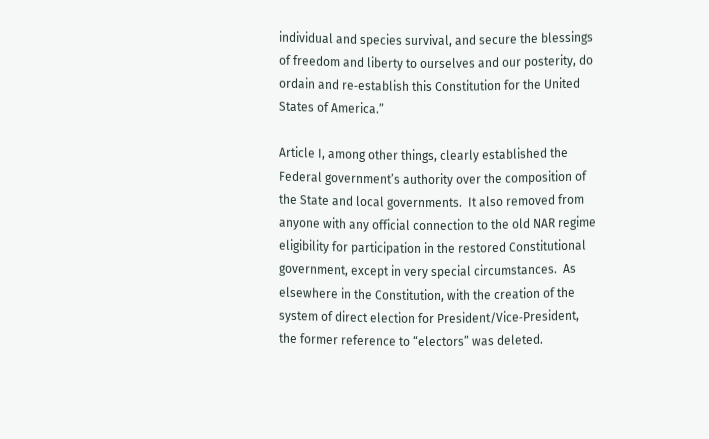individual and species survival, and secure the blessings of freedom and liberty to ourselves and our posterity, do ordain and re‑establish this Constitution for the United States of America.”

Article I, among other things, clearly established the Federal government’s authority over the composition of the State and local governments.  It also removed from anyone with any official connection to the old NAR regime eligibility for participation in the restored Constitutional government, except in very special circumstances.  As elsewhere in the Constitution, with the creation of the system of direct election for President/Vice‑President, the former reference to “electors” was deleted.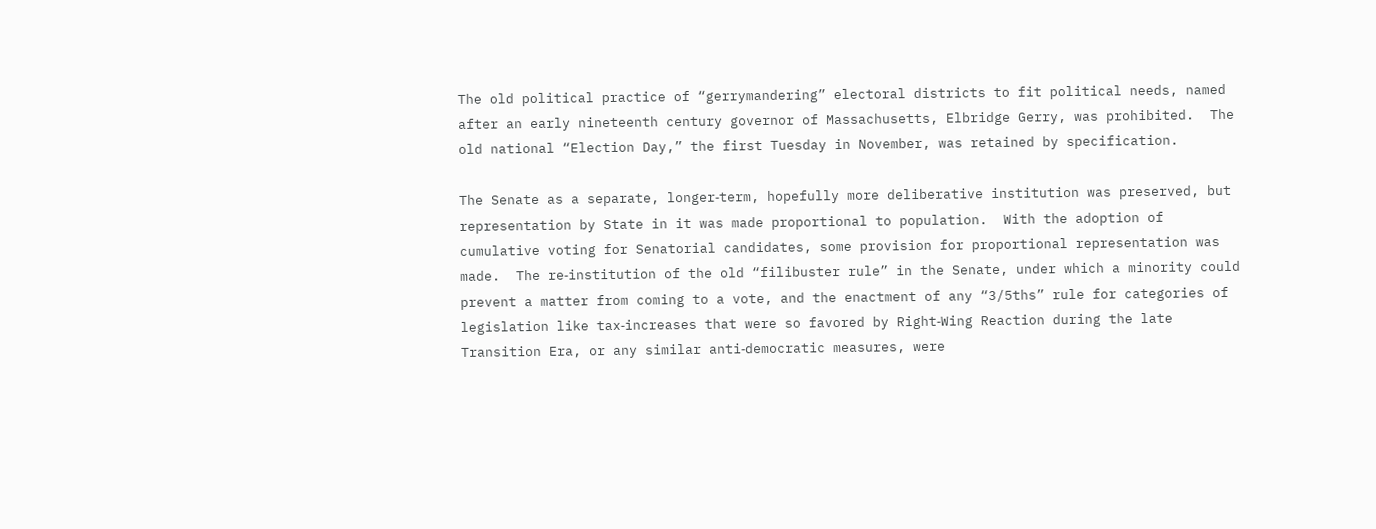The old political practice of “gerrymandering” electoral districts to fit political needs, named after an early nineteenth century governor of Massachusetts, Elbridge Gerry, was prohibited.  The old national “Election Day,” the first Tuesday in November, was retained by specification.

The Senate as a separate, longer‑term, hopefully more deliberative institution was preserved, but representation by State in it was made proportional to population.  With the adoption of cumulative voting for Senatorial candidates, some provision for proportional representation was made.  The re‑institution of the old “filibuster rule” in the Senate, under which a minority could prevent a matter from coming to a vote, and the enactment of any “3/5ths” rule for categories of legislation like tax‑increases that were so favored by Right‑Wing Reaction during the late Transition Era, or any similar anti‑democratic measures, were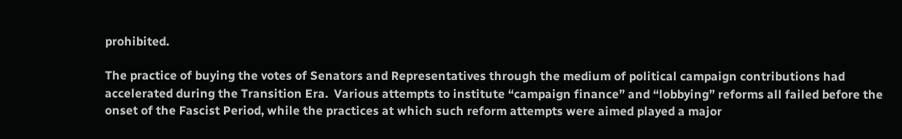prohibited.

The practice of buying the votes of Senators and Representatives through the medium of political campaign contributions had accelerated during the Transition Era.  Various attempts to institute “campaign finance” and “lobbying” reforms all failed before the onset of the Fascist Period, while the practices at which such reform attempts were aimed played a major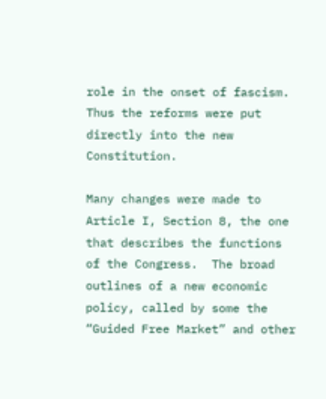role in the onset of fascism.  Thus the reforms were put directly into the new Constitution.

Many changes were made to Article I, Section 8, the one that describes the functions of the Congress.  The broad outlines of a new economic policy, called by some the “Guided Free Market” and other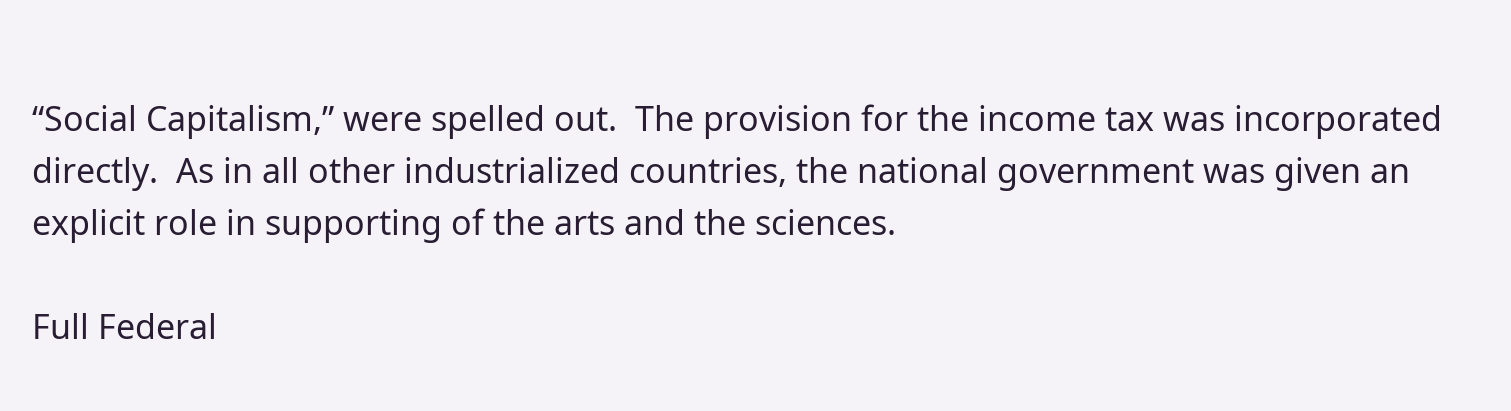“Social Capitalism,” were spelled out.  The provision for the income tax was incorporated directly.  As in all other industrialized countries, the national government was given an explicit role in supporting of the arts and the sciences.

Full Federal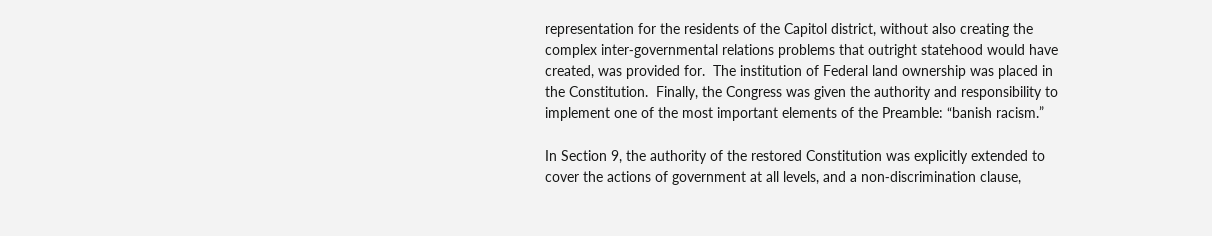representation for the residents of the Capitol district, without also creating the complex inter‑governmental relations problems that outright statehood would have created, was provided for.  The institution of Federal land ownership was placed in the Constitution.  Finally, the Congress was given the authority and responsibility to implement one of the most important elements of the Preamble: “banish racism.”

In Section 9, the authority of the restored Constitution was explicitly extended to cover the actions of government at all levels, and a non‑discrimination clause,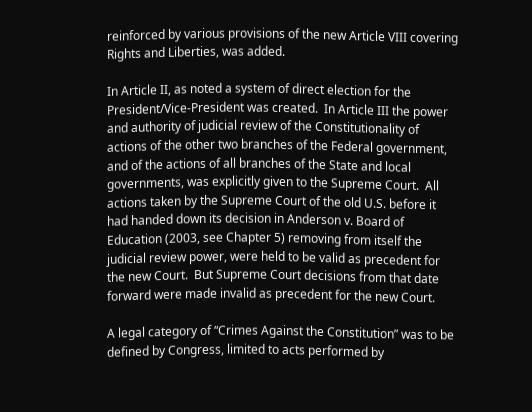reinforced by various provisions of the new Article VIII covering Rights and Liberties, was added.

In Article II, as noted a system of direct election for the President/Vice‑President was created.  In Article III the power and authority of judicial review of the Constitutionality of actions of the other two branches of the Federal government, and of the actions of all branches of the State and local governments, was explicitly given to the Supreme Court.  All actions taken by the Supreme Court of the old U.S. before it had handed down its decision in Anderson v. Board of Education (2003, see Chapter 5) removing from itself the judicial review power, were held to be valid as precedent for the new Court.  But Supreme Court decisions from that date forward were made invalid as precedent for the new Court.

A legal category of “Crimes Against the Constitution” was to be defined by Congress, limited to acts performed by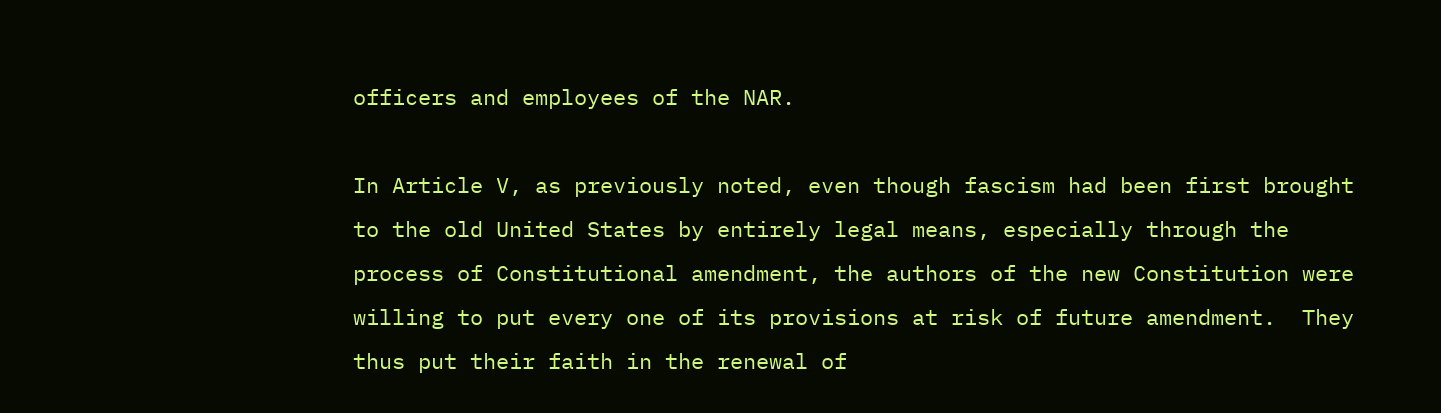officers and employees of the NAR.

In Article V, as previously noted, even though fascism had been first brought to the old United States by entirely legal means, especially through the process of Constitutional amendment, the authors of the new Constitution were willing to put every one of its provisions at risk of future amendment.  They thus put their faith in the renewal of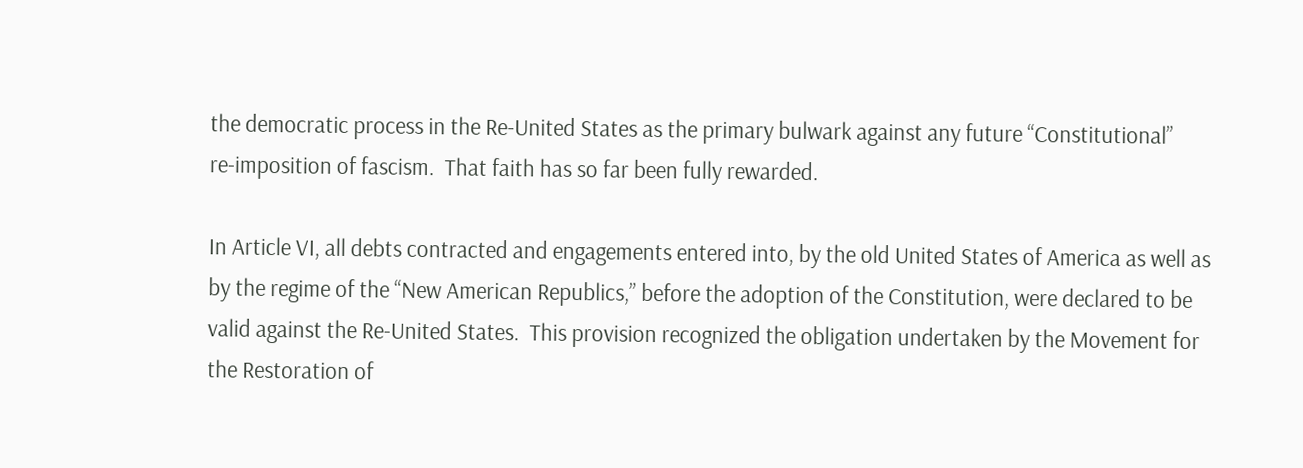the democratic process in the Re‑United States as the primary bulwark against any future “Constitutional” re‑imposition of fascism.  That faith has so far been fully rewarded.

In Article VI, all debts contracted and engagements entered into, by the old United States of America as well as by the regime of the “New American Republics,” before the adoption of the Constitution, were declared to be valid against the Re‑United States.  This provision recognized the obligation undertaken by the Movement for the Restoration of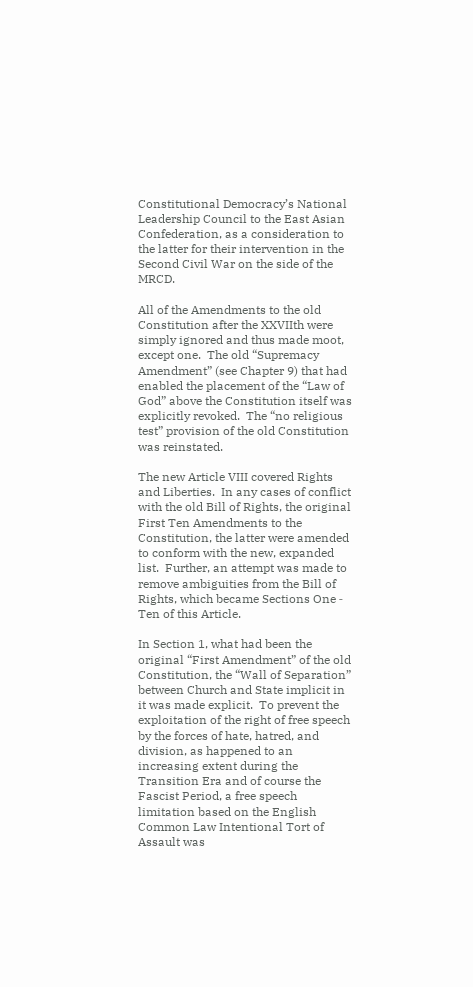Constitutional Democracy’s National Leadership Council to the East Asian Confederation, as a consideration to the latter for their intervention in the Second Civil War on the side of the MRCD.

All of the Amendments to the old Constitution after the XXVIIth were simply ignored and thus made moot, except one.  The old “Supremacy Amendment” (see Chapter 9) that had enabled the placement of the “Law of God” above the Constitution itself was explicitly revoked.  The “no religious test” provision of the old Constitution was reinstated.

The new Article VIII covered Rights and Liberties.  In any cases of conflict with the old Bill of Rights, the original First Ten Amendments to the Constitution, the latter were amended to conform with the new, expanded list.  Further, an attempt was made to remove ambiguities from the Bill of Rights, which became Sections One ‑ Ten of this Article.

In Section 1, what had been the original “First Amendment” of the old Constitution, the “Wall of Separation” between Church and State implicit in it was made explicit.  To prevent the exploitation of the right of free speech by the forces of hate, hatred, and division, as happened to an increasing extent during the Transition Era and of course the Fascist Period, a free speech limitation based on the English Common Law Intentional Tort of Assault was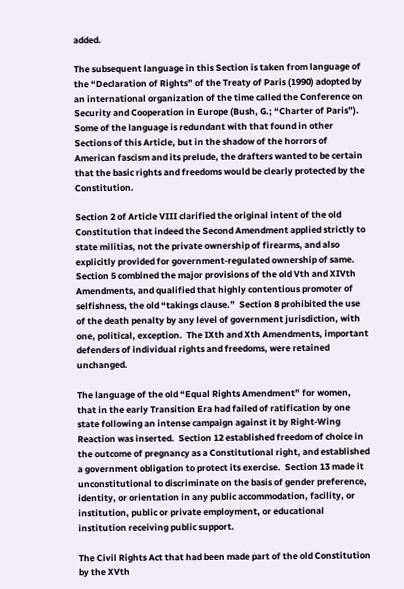added.

The subsequent language in this Section is taken from language of the “Declaration of Rights” of the Treaty of Paris (1990) adopted by an international organization of the time called the Conference on Security and Cooperation in Europe (Bush, G.; “Charter of Paris”).  Some of the language is redundant with that found in other Sections of this Article, but in the shadow of the horrors of American fascism and its prelude, the drafters wanted to be certain that the basic rights and freedoms would be clearly protected by the Constitution.

Section 2 of Article VIII clarified the original intent of the old Constitution that indeed the Second Amendment applied strictly to state militias, not the private ownership of firearms, and also explicitly provided for government‑regulated ownership of same.  Section 5 combined the major provisions of the old Vth and XIVth Amendments, and qualified that highly contentious promoter of selfishness, the old “takings clause.”  Section 8 prohibited the use of the death penalty by any level of government jurisdiction, with one, political, exception.  The IXth and Xth Amendments, important defenders of individual rights and freedoms, were retained unchanged.

The language of the old “Equal Rights Amendment” for women, that in the early Transition Era had failed of ratification by one state following an intense campaign against it by Right‑Wing Reaction was inserted.  Section 12 established freedom of choice in the outcome of pregnancy as a Constitutional right, and established a government obligation to protect its exercise.  Section 13 made it unconstitutional to discriminate on the basis of gender preference, identity, or orientation in any public accommodation, facility, or institution, public or private employment, or educational institution receiving public support.

The Civil Rights Act that had been made part of the old Constitution by the XVth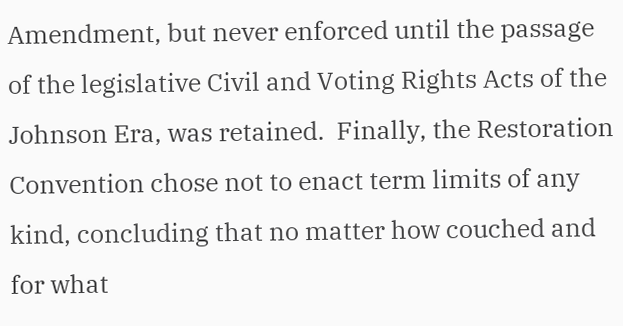Amendment, but never enforced until the passage of the legislative Civil and Voting Rights Acts of the Johnson Era, was retained.  Finally, the Restoration Convention chose not to enact term limits of any kind, concluding that no matter how couched and for what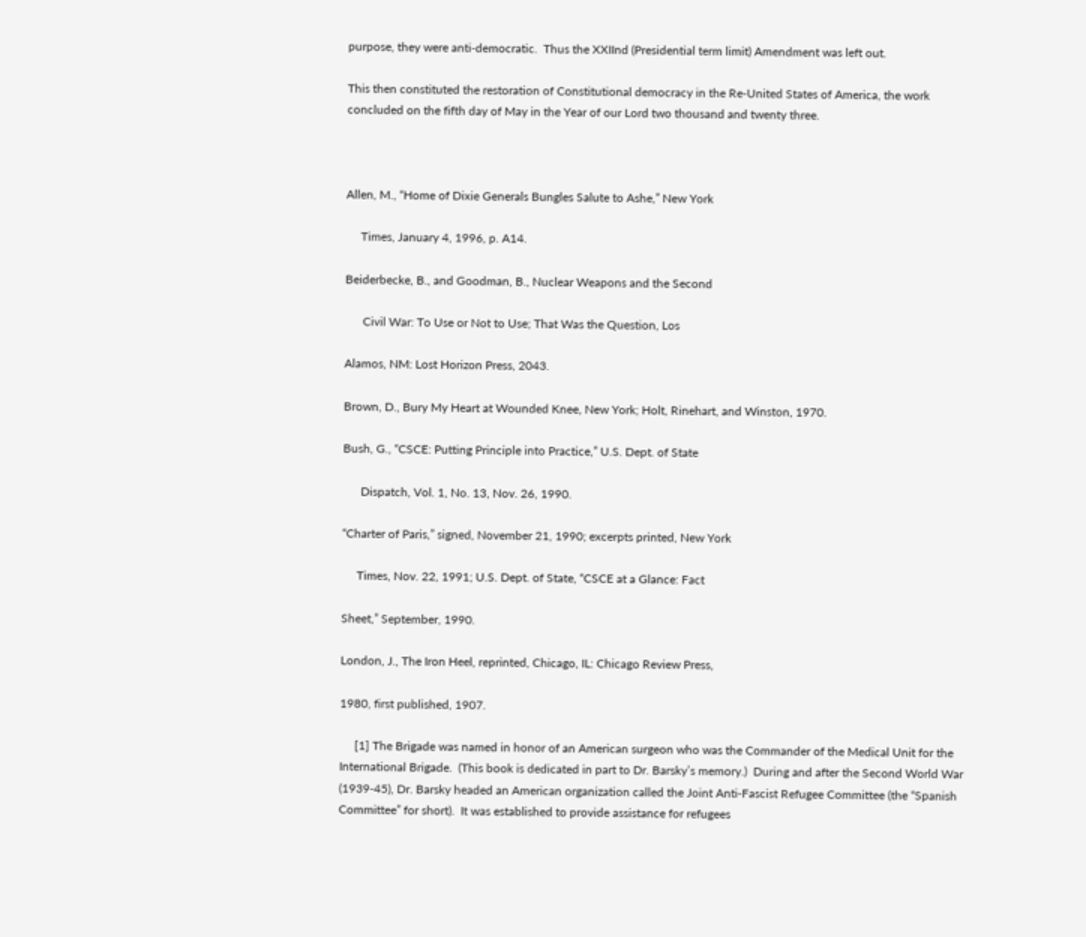purpose, they were anti‑democratic.  Thus the XXIInd (Presidential term limit) Amendment was left out.

This then constituted the restoration of Constitutional democracy in the Re‑United States of America, the work concluded on the fifth day of May in the Year of our Lord two thousand and twenty three.



Allen, M., “Home of Dixie Generals Bungles Salute to Ashe,” New York

     Times, January 4, 1996, p. A14.

Beiderbecke, B., and Goodman, B., Nuclear Weapons and the Second

      Civil War: To Use or Not to Use; That Was the Question, Los

Alamos, NM: Lost Horizon Press, 2043.

Brown, D., Bury My Heart at Wounded Knee, New York; Holt, Rinehart, and Winston, 1970.

Bush, G., “CSCE: Putting Principle into Practice,” U.S. Dept. of State

      Dispatch, Vol. 1, No. 13, Nov. 26, 1990.

“Charter of Paris,” signed, November 21, 1990; excerpts printed, New York

     Times, Nov. 22, 1991; U.S. Dept. of State, “CSCE at a Glance: Fact

Sheet,” September, 1990.

London, J., The Iron Heel, reprinted, Chicago, IL: Chicago Review Press,

1980, first published, 1907.

     [1] The Brigade was named in honor of an American surgeon who was the Commander of the Medical Unit for the International Brigade.  (This book is dedicated in part to Dr. Barsky’s memory.)  During and after the Second World War (1939‑45), Dr. Barsky headed an American organization called the Joint Anti‑Fascist Refugee Committee (the “Spanish Committee” for short).  It was established to provide assistance for refugees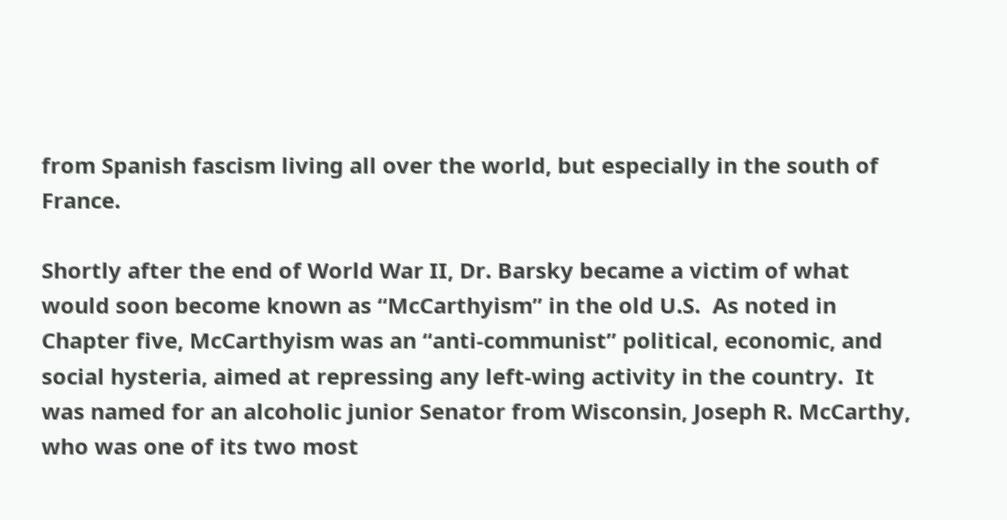from Spanish fascism living all over the world, but especially in the south of France.

Shortly after the end of World War II, Dr. Barsky became a victim of what would soon become known as “McCarthyism” in the old U.S.  As noted in Chapter five, McCarthyism was an “anti‑communist” political, economic, and social hysteria, aimed at repressing any left‑wing activity in the country.  It was named for an alcoholic junior Senator from Wisconsin, Joseph R. McCarthy, who was one of its two most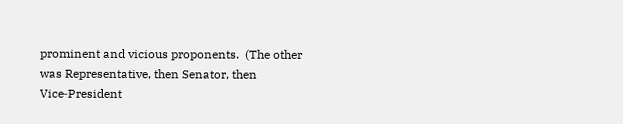prominent and vicious proponents.  (The other was Representative, then Senator, then Vice‑President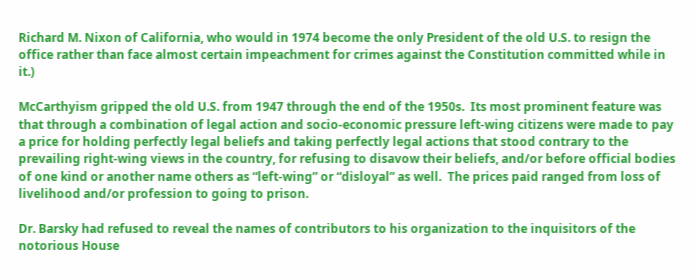Richard M. Nixon of California, who would in 1974 become the only President of the old U.S. to resign the office rather than face almost certain impeachment for crimes against the Constitution committed while in it.)

McCarthyism gripped the old U.S. from 1947 through the end of the 1950s.  Its most prominent feature was that through a combination of legal action and socio‑economic pressure left‑wing citizens were made to pay a price for holding perfectly legal beliefs and taking perfectly legal actions that stood contrary to the prevailing right‑wing views in the country, for refusing to disavow their beliefs, and/or before official bodies of one kind or another name others as “left‑wing” or “disloyal” as well.  The prices paid ranged from loss of livelihood and/or profession to going to prison.

Dr. Barsky had refused to reveal the names of contributors to his organization to the inquisitors of the notorious House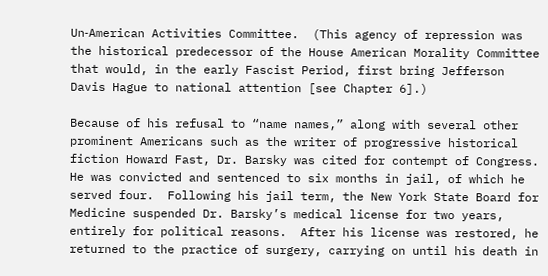Un‑American Activities Committee.  (This agency of repression was the historical predecessor of the House American Morality Committee that would, in the early Fascist Period, first bring Jefferson Davis Hague to national attention [see Chapter 6].)

Because of his refusal to “name names,” along with several other prominent Americans such as the writer of progressive historical fiction Howard Fast, Dr. Barsky was cited for contempt of Congress.  He was convicted and sentenced to six months in jail, of which he served four.  Following his jail term, the New York State Board for Medicine suspended Dr. Barsky’s medical license for two years, entirely for political reasons.  After his license was restored, he returned to the practice of surgery, carrying on until his death in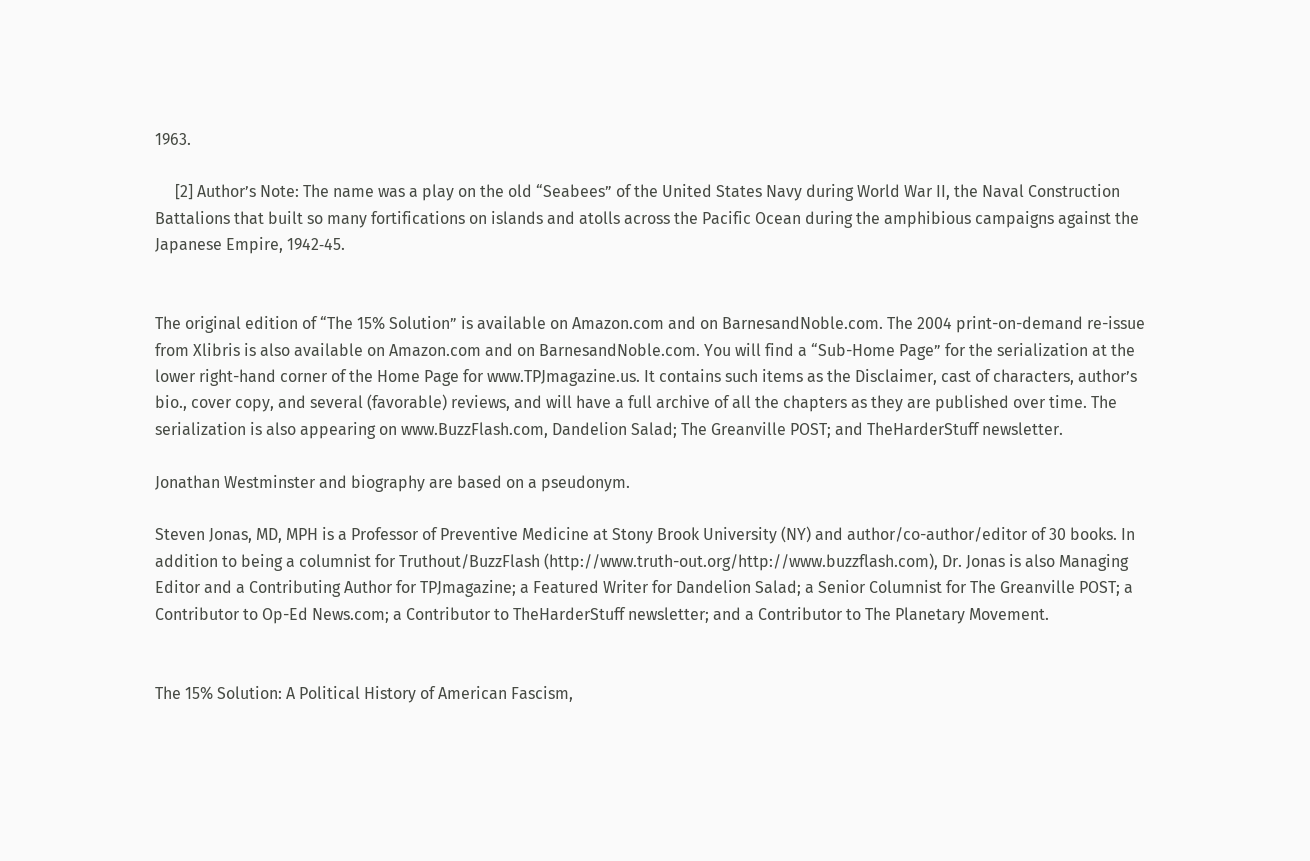1963.

     [2] Author’s Note: The name was a play on the old “Seabees” of the United States Navy during World War II, the Naval Construction Battalions that built so many fortifications on islands and atolls across the Pacific Ocean during the amphibious campaigns against the Japanese Empire, 1942‑45.


The original edition of “The 15% Solution” is available on Amazon.com and on BarnesandNoble.com. The 2004 print-on-demand re-issue from Xlibris is also available on Amazon.com and on BarnesandNoble.com. You will find a “Sub-Home Page” for the serialization at the lower right-hand corner of the Home Page for www.TPJmagazine.us. It contains such items as the Disclaimer, cast of characters, author’s bio., cover copy, and several (favorable) reviews, and will have a full archive of all the chapters as they are published over time. The serialization is also appearing on www.BuzzFlash.com, Dandelion Salad; The Greanville POST; and TheHarderStuff newsletter.

Jonathan Westminster and biography are based on a pseudonym.

Steven Jonas, MD, MPH is a Professor of Preventive Medicine at Stony Brook University (NY) and author/co-author/editor of 30 books. In addition to being a columnist for Truthout/BuzzFlash (http://www.truth-out.org/http://www.buzzflash.com), Dr. Jonas is also Managing Editor and a Contributing Author for TPJmagazine; a Featured Writer for Dandelion Salad; a Senior Columnist for The Greanville POST; a Contributor to Op-Ed News.com; a Contributor to TheHarderStuff newsletter; and a Contributor to The Planetary Movement.


The 15% Solution: A Political History of American Fascism,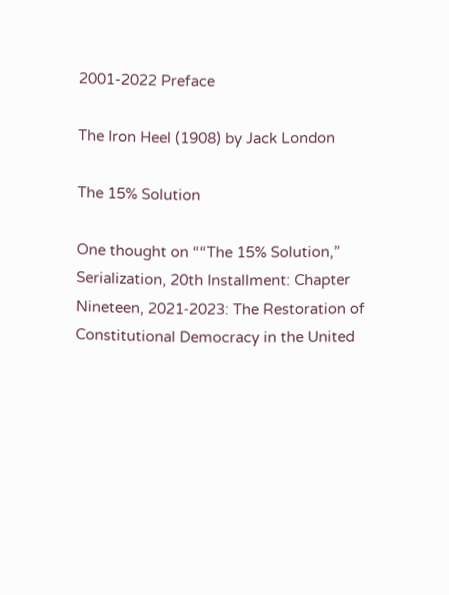2001-2022 Preface

The Iron Heel (1908) by Jack London

The 15% Solution

One thought on ““The 15% Solution,” Serialization, 20th Installment: Chapter Nineteen, 2021‑2023: The Restoration of Constitutional Democracy in the United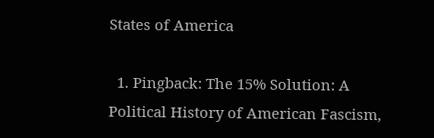States of America

  1. Pingback: The 15% Solution: A Political History of American Fascism,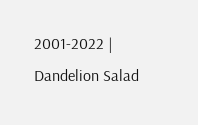2001-2022 | Dandelion Salad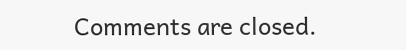Comments are closed.